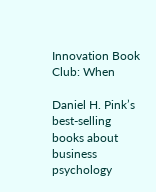Innovation Book Club: When

Daniel H. Pink’s best-selling books about business psychology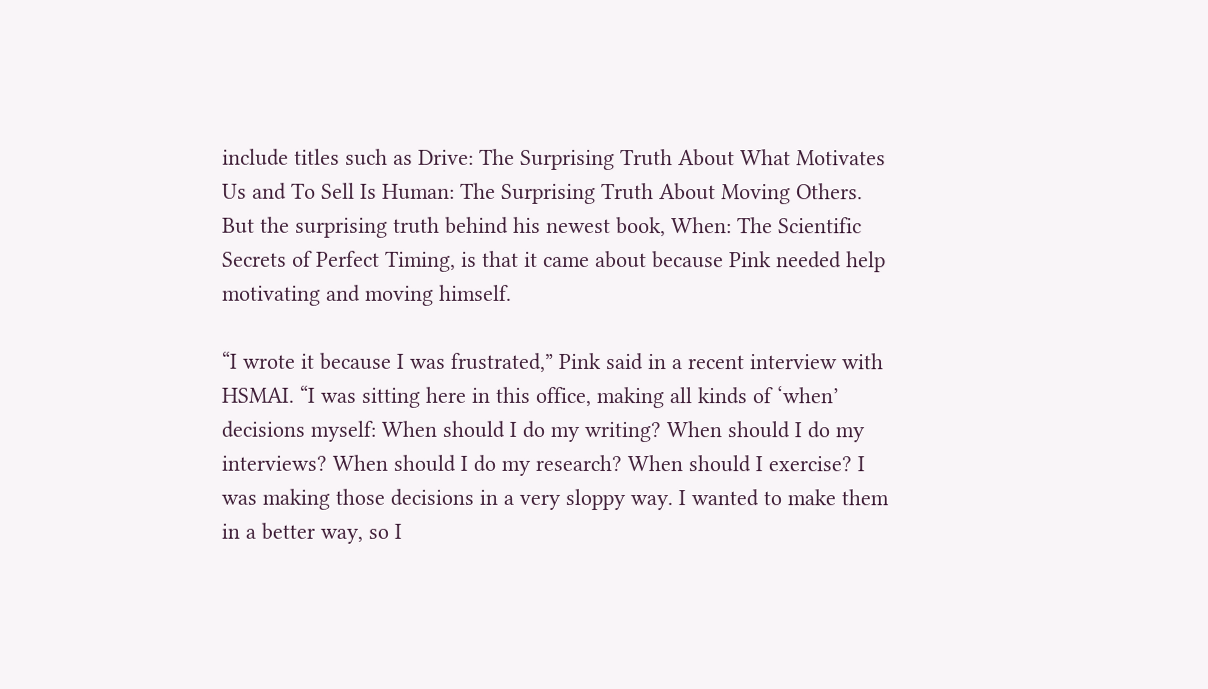include titles such as Drive: The Surprising Truth About What Motivates Us and To Sell Is Human: The Surprising Truth About Moving Others. But the surprising truth behind his newest book, When: The Scientific Secrets of Perfect Timing, is that it came about because Pink needed help motivating and moving himself.

“I wrote it because I was frustrated,” Pink said in a recent interview with HSMAI. “I was sitting here in this office, making all kinds of ‘when’ decisions myself: When should I do my writing? When should I do my interviews? When should I do my research? When should I exercise? I was making those decisions in a very sloppy way. I wanted to make them in a better way, so I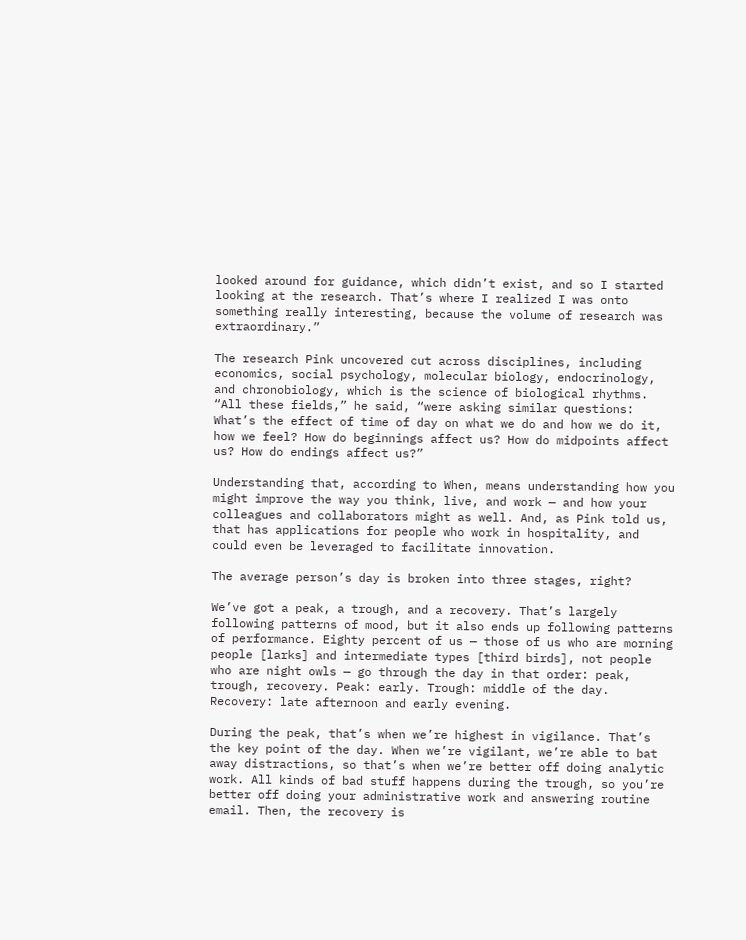looked around for guidance, which didn’t exist, and so I started looking at the research. That’s where I realized I was onto something really interesting, because the volume of research was extraordinary.”

The research Pink uncovered cut across disciplines, including economics, social psychology, molecular biology, endocrinology, and chronobiology, which is the science of biological rhythms. “All these fields,” he said, “were asking similar questions: What’s the effect of time of day on what we do and how we do it, how we feel? How do beginnings affect us? How do midpoints affect us? How do endings affect us?”

Understanding that, according to When, means understanding how you might improve the way you think, live, and work — and how your colleagues and collaborators might as well. And, as Pink told us, that has applications for people who work in hospitality, and could even be leveraged to facilitate innovation.

The average person’s day is broken into three stages, right?

We’ve got a peak, a trough, and a recovery. That’s largely following patterns of mood, but it also ends up following patterns of performance. Eighty percent of us — those of us who are morning people [larks] and intermediate types [third birds], not people who are night owls — go through the day in that order: peak, trough, recovery. Peak: early. Trough: middle of the day. Recovery: late afternoon and early evening.

During the peak, that’s when we’re highest in vigilance. That’s the key point of the day. When we’re vigilant, we’re able to bat away distractions, so that’s when we’re better off doing analytic work. All kinds of bad stuff happens during the trough, so you’re better off doing your administrative work and answering routine email. Then, the recovery is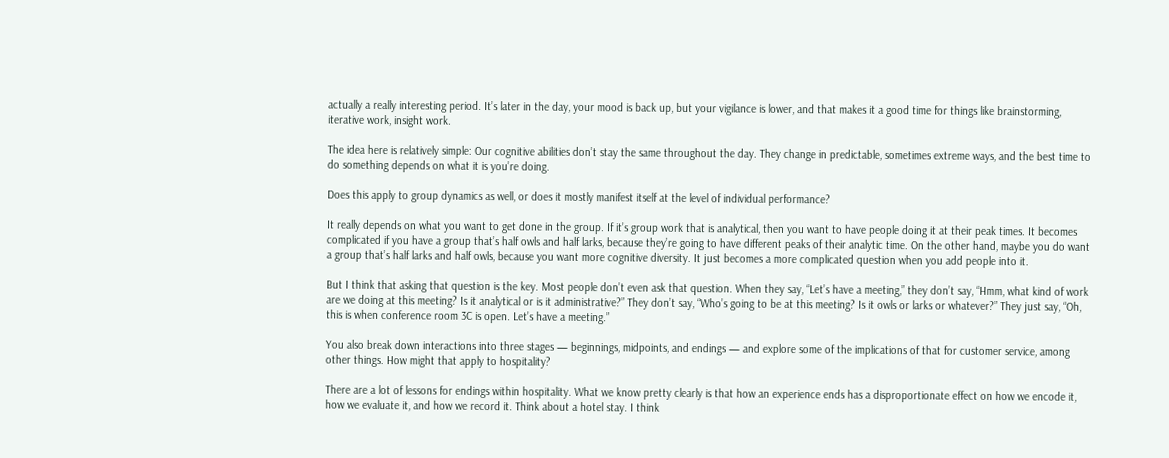actually a really interesting period. It’s later in the day, your mood is back up, but your vigilance is lower, and that makes it a good time for things like brainstorming, iterative work, insight work.

The idea here is relatively simple: Our cognitive abilities don’t stay the same throughout the day. They change in predictable, sometimes extreme ways, and the best time to do something depends on what it is you’re doing.

Does this apply to group dynamics as well, or does it mostly manifest itself at the level of individual performance?

It really depends on what you want to get done in the group. If it’s group work that is analytical, then you want to have people doing it at their peak times. It becomes complicated if you have a group that’s half owls and half larks, because they’re going to have different peaks of their analytic time. On the other hand, maybe you do want a group that’s half larks and half owls, because you want more cognitive diversity. It just becomes a more complicated question when you add people into it.

But I think that asking that question is the key. Most people don’t even ask that question. When they say, “Let’s have a meeting,” they don’t say, “Hmm, what kind of work are we doing at this meeting? Is it analytical or is it administrative?” They don’t say, “Who’s going to be at this meeting? Is it owls or larks or whatever?” They just say, “Oh, this is when conference room 3C is open. Let’s have a meeting.”

You also break down interactions into three stages — beginnings, midpoints, and endings — and explore some of the implications of that for customer service, among other things. How might that apply to hospitality?

There are a lot of lessons for endings within hospitality. What we know pretty clearly is that how an experience ends has a disproportionate effect on how we encode it, how we evaluate it, and how we record it. Think about a hotel stay. I think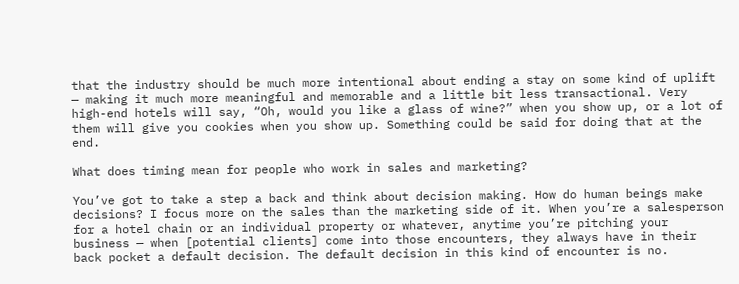that the industry should be much more intentional about ending a stay on some kind of uplift — making it much more meaningful and memorable and a little bit less transactional. Very high-end hotels will say, “Oh, would you like a glass of wine?” when you show up, or a lot of them will give you cookies when you show up. Something could be said for doing that at the end.

What does timing mean for people who work in sales and marketing?

You’ve got to take a step a back and think about decision making. How do human beings make decisions? I focus more on the sales than the marketing side of it. When you’re a salesperson for a hotel chain or an individual property or whatever, anytime you’re pitching your business — when [potential clients] come into those encounters, they always have in their back pocket a default decision. The default decision in this kind of encounter is no.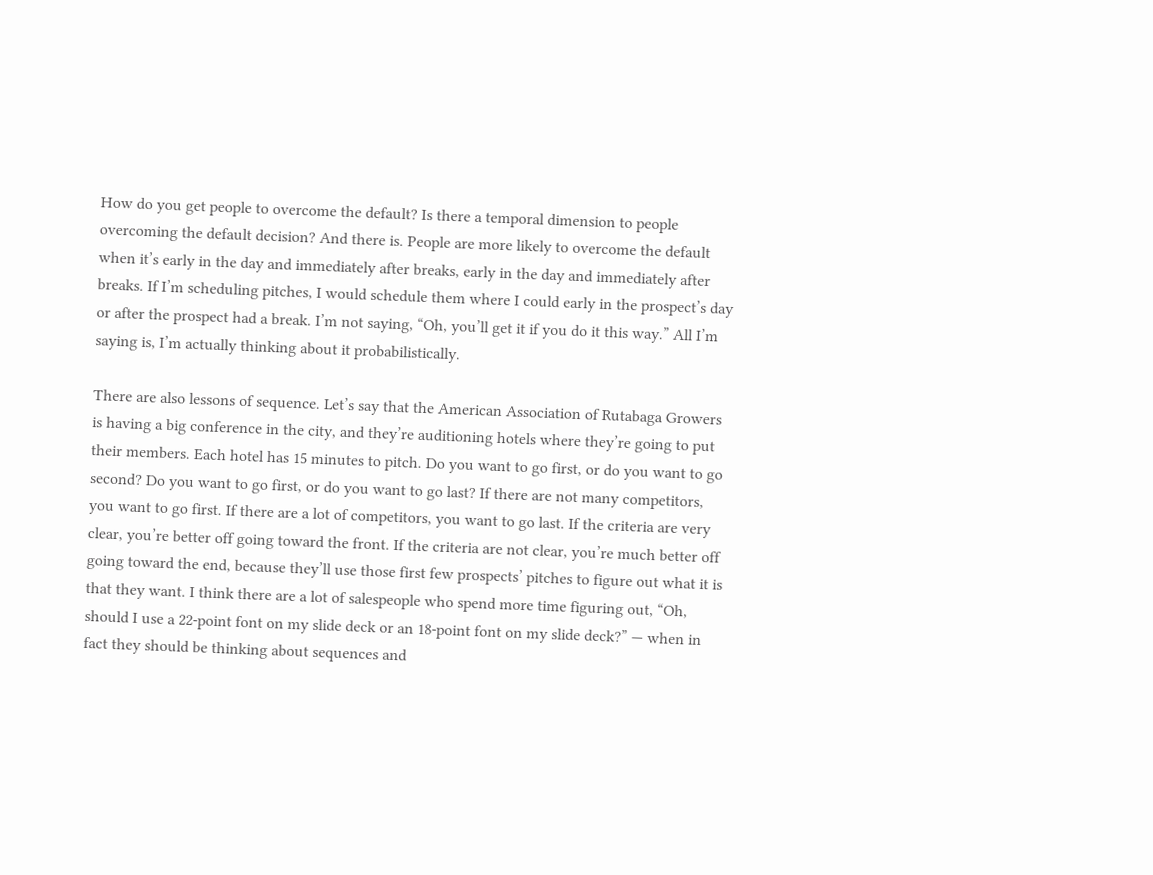How do you get people to overcome the default? Is there a temporal dimension to people overcoming the default decision? And there is. People are more likely to overcome the default when it’s early in the day and immediately after breaks, early in the day and immediately after breaks. If I’m scheduling pitches, I would schedule them where I could early in the prospect’s day or after the prospect had a break. I’m not saying, “Oh, you’ll get it if you do it this way.” All I’m saying is, I’m actually thinking about it probabilistically.

There are also lessons of sequence. Let’s say that the American Association of Rutabaga Growers is having a big conference in the city, and they’re auditioning hotels where they’re going to put their members. Each hotel has 15 minutes to pitch. Do you want to go first, or do you want to go second? Do you want to go first, or do you want to go last? If there are not many competitors, you want to go first. If there are a lot of competitors, you want to go last. If the criteria are very clear, you’re better off going toward the front. If the criteria are not clear, you’re much better off going toward the end, because they’ll use those first few prospects’ pitches to figure out what it is that they want. I think there are a lot of salespeople who spend more time figuring out, “Oh, should I use a 22-point font on my slide deck or an 18-point font on my slide deck?” — when in fact they should be thinking about sequences and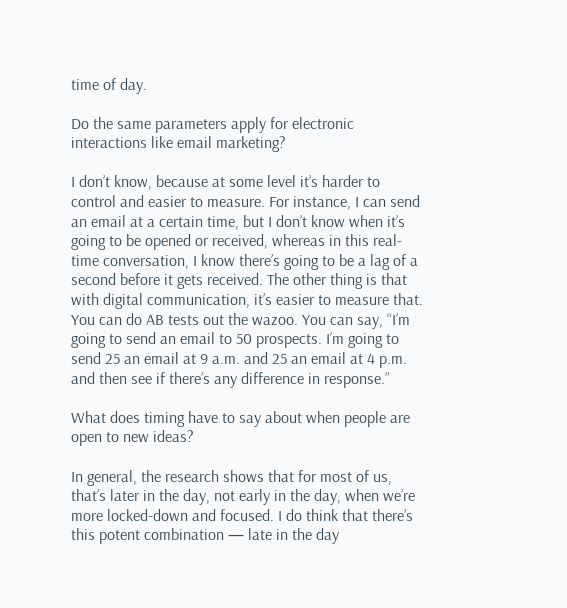time of day.

Do the same parameters apply for electronic interactions like email marketing?

I don’t know, because at some level it’s harder to control and easier to measure. For instance, I can send an email at a certain time, but I don’t know when it’s going to be opened or received, whereas in this real-time conversation, I know there’s going to be a lag of a second before it gets received. The other thing is that with digital communication, it’s easier to measure that. You can do AB tests out the wazoo. You can say, “I’m going to send an email to 50 prospects. I’m going to send 25 an email at 9 a.m. and 25 an email at 4 p.m. and then see if there’s any difference in response.”

What does timing have to say about when people are open to new ideas?

In general, the research shows that for most of us, that’s later in the day, not early in the day, when we’re more locked-down and focused. I do think that there’s this potent combination — late in the day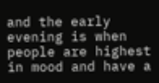and the early evening is when people are highest in mood and have a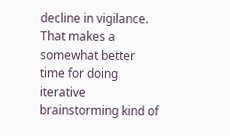decline in vigilance. That makes a somewhat better time for doing iterative brainstorming kind of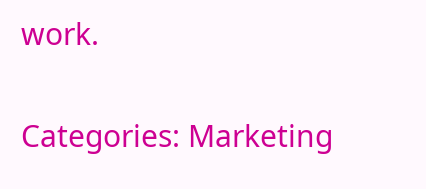work.

Categories: Marketing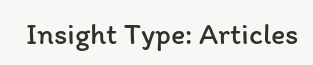Insight Type: Articles